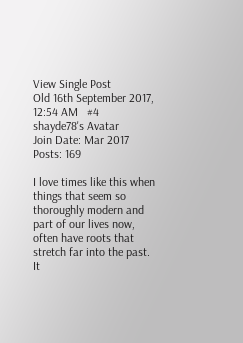View Single Post
Old 16th September 2017, 12:54 AM   #4
shayde78's Avatar
Join Date: Mar 2017
Posts: 169

I love times like this when things that seem so thoroughly modern and part of our lives now, often have roots that stretch far into the past. It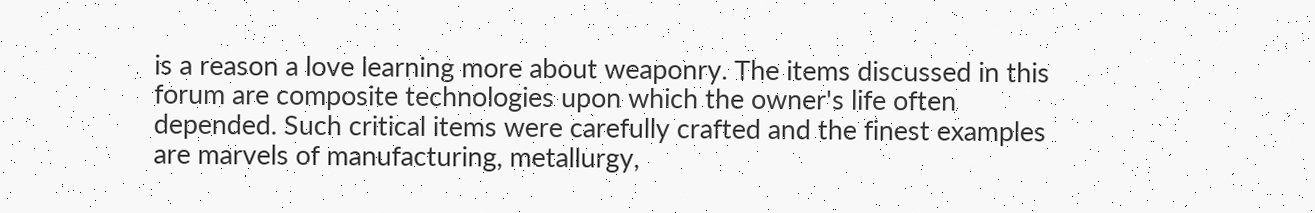is a reason a love learning more about weaponry. The items discussed in this forum are composite technologies upon which the owner's life often depended. Such critical items were carefully crafted and the finest examples are marvels of manufacturing, metallurgy,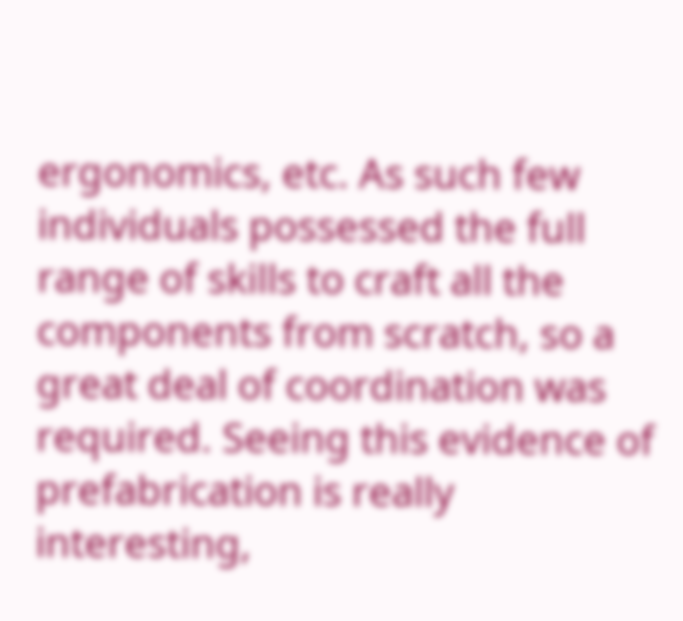ergonomics, etc. As such few individuals possessed the full range of skills to craft all the components from scratch, so a great deal of coordination was required. Seeing this evidence of prefabrication is really interesting,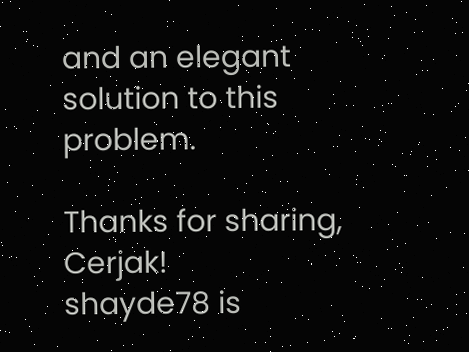and an elegant solution to this problem.

Thanks for sharing, Cerjak!
shayde78 is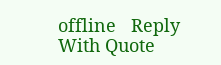offline   Reply With Quote